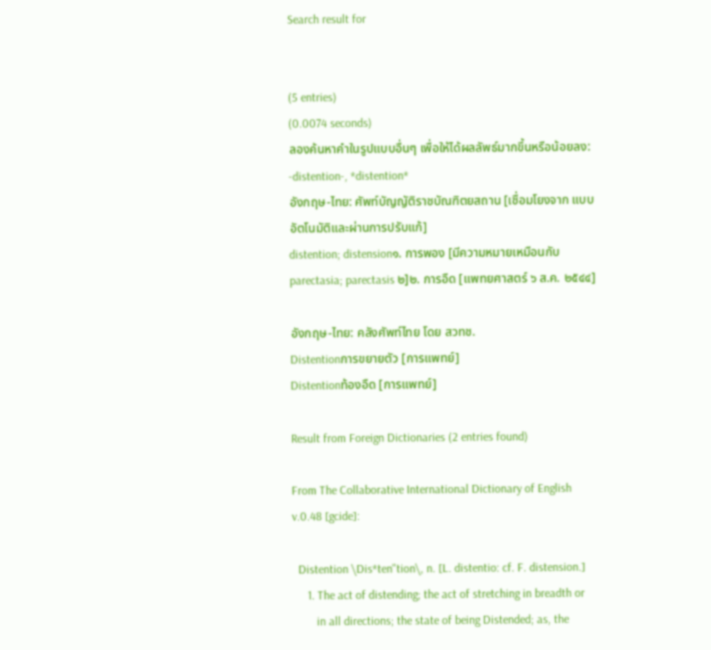Search result for


(5 entries)
(0.0074 seconds)
ลองค้นหาคำในรูปแบบอื่นๆ เพื่อให้ได้ผลลัพธ์มากขึ้นหรือน้อยลง: -distention-, *distention*
อังกฤษ-ไทย: ศัพท์บัญญัติราชบัณฑิตยสถาน [เชื่อมโยงจาก แบบอัตโนมัติและผ่านการปรับแก้]
distention; distension๑. การพอง [มีความหมายเหมือนกับ parectasia; parectasis ๒]๒. การอืด [แพทยศาสตร์ ๖ ส.ค. ๒๕๔๔]

อังกฤษ-ไทย: คลังศัพท์ไทย โดย สวทช.
Distentionการขยายตัว [การแพทย์]
Distentionท้องอืด [การแพทย์]

Result from Foreign Dictionaries (2 entries found)

From The Collaborative International Dictionary of English v.0.48 [gcide]:

  Distention \Dis*ten"tion\, n. [L. distentio: cf. F. distension.]
     1. The act of distending; the act of stretching in breadth or
        in all directions; the state of being Distended; as, the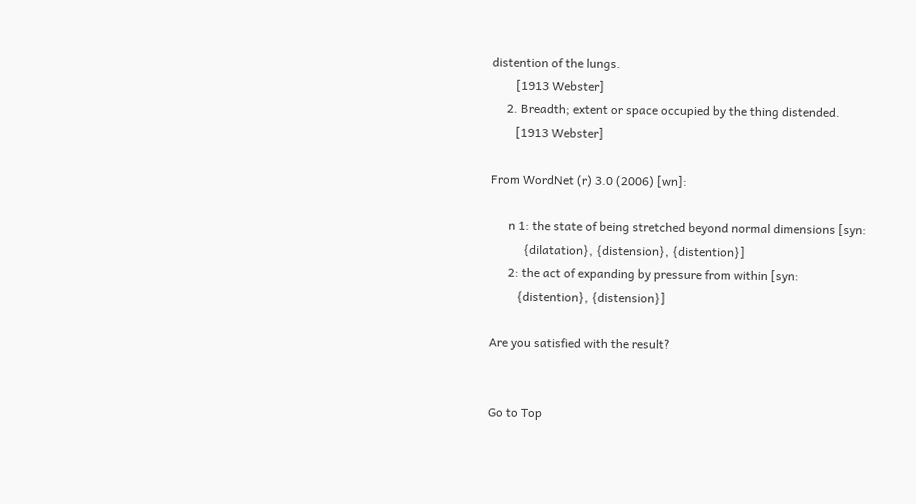distention of the lungs.
        [1913 Webster]
     2. Breadth; extent or space occupied by the thing distended.
        [1913 Webster]

From WordNet (r) 3.0 (2006) [wn]:

      n 1: the state of being stretched beyond normal dimensions [syn:
           {dilatation}, {distension}, {distention}]
      2: the act of expanding by pressure from within [syn:
         {distention}, {distension}]

Are you satisfied with the result?


Go to Top